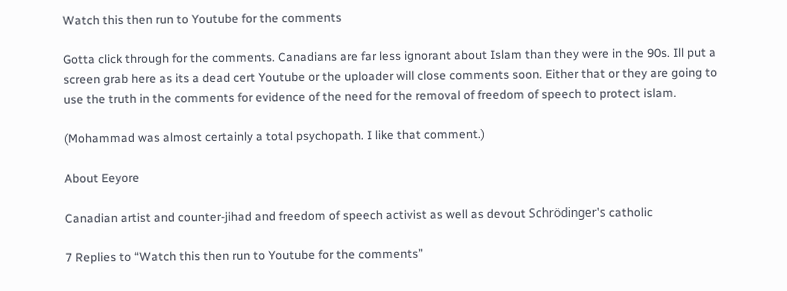Watch this then run to Youtube for the comments

Gotta click through for the comments. Canadians are far less ignorant about Islam than they were in the 90s. Ill put a screen grab here as its a dead cert Youtube or the uploader will close comments soon. Either that or they are going to use the truth in the comments for evidence of the need for the removal of freedom of speech to protect islam.

(Mohammad was almost certainly a total psychopath. I like that comment.)

About Eeyore

Canadian artist and counter-jihad and freedom of speech activist as well as devout Schrödinger's catholic

7 Replies to “Watch this then run to Youtube for the comments”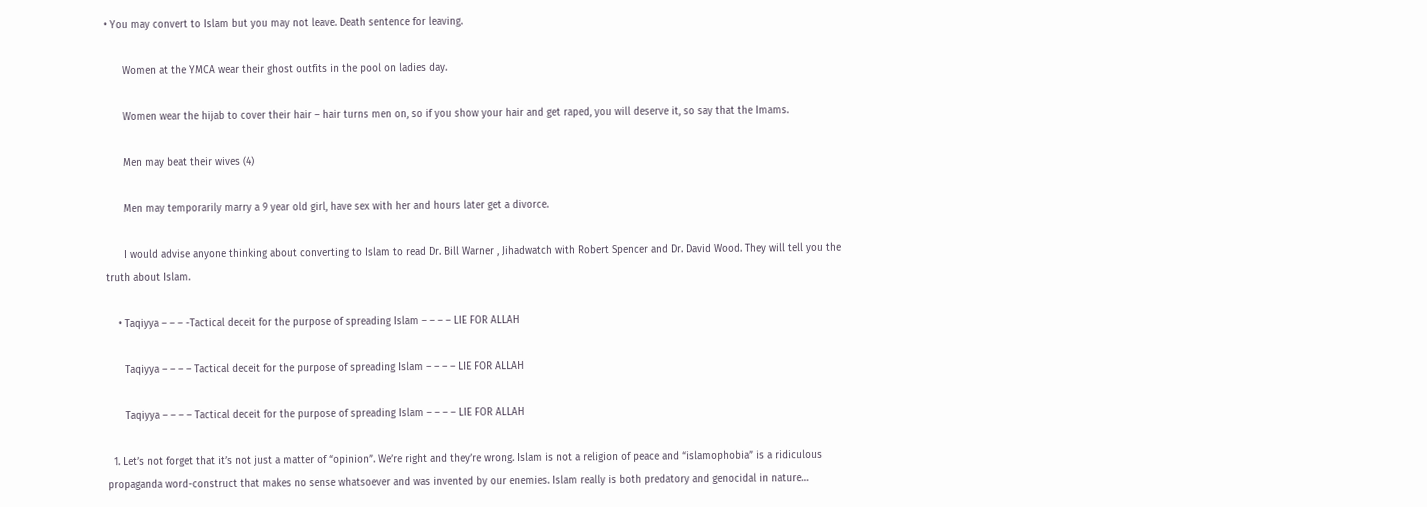• You may convert to Islam but you may not leave. Death sentence for leaving.

      Women at the YMCA wear their ghost outfits in the pool on ladies day.

      Women wear the hijab to cover their hair – hair turns men on, so if you show your hair and get raped, you will deserve it, so say that the Imams.

      Men may beat their wives (4)

      Men may temporarily marry a 9 year old girl, have sex with her and hours later get a divorce.

      I would advise anyone thinking about converting to Islam to read Dr. Bill Warner , Jihadwatch with Robert Spencer and Dr. David Wood. They will tell you the truth about Islam.

    • Taqiyya – – – -Tactical deceit for the purpose of spreading Islam – – – – LIE FOR ALLAH

      Taqiyya – – – – Tactical deceit for the purpose of spreading Islam – – – – LIE FOR ALLAH

      Taqiyya – – – – Tactical deceit for the purpose of spreading Islam – – – – LIE FOR ALLAH

  1. Let’s not forget that it’s not just a matter of “opinion”. We’re right and they’re wrong. Islam is not a religion of peace and “islamophobia” is a ridiculous propaganda word-construct that makes no sense whatsoever and was invented by our enemies. Islam really is both predatory and genocidal in nature…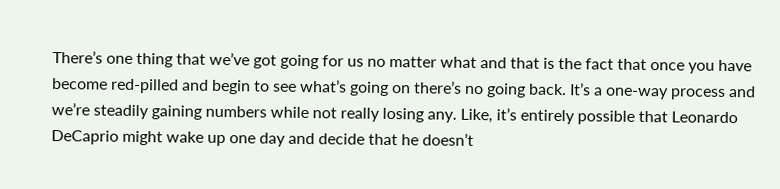There’s one thing that we’ve got going for us no matter what and that is the fact that once you have become red-pilled and begin to see what’s going on there’s no going back. It’s a one-way process and we’re steadily gaining numbers while not really losing any. Like, it’s entirely possible that Leonardo DeCaprio might wake up one day and decide that he doesn’t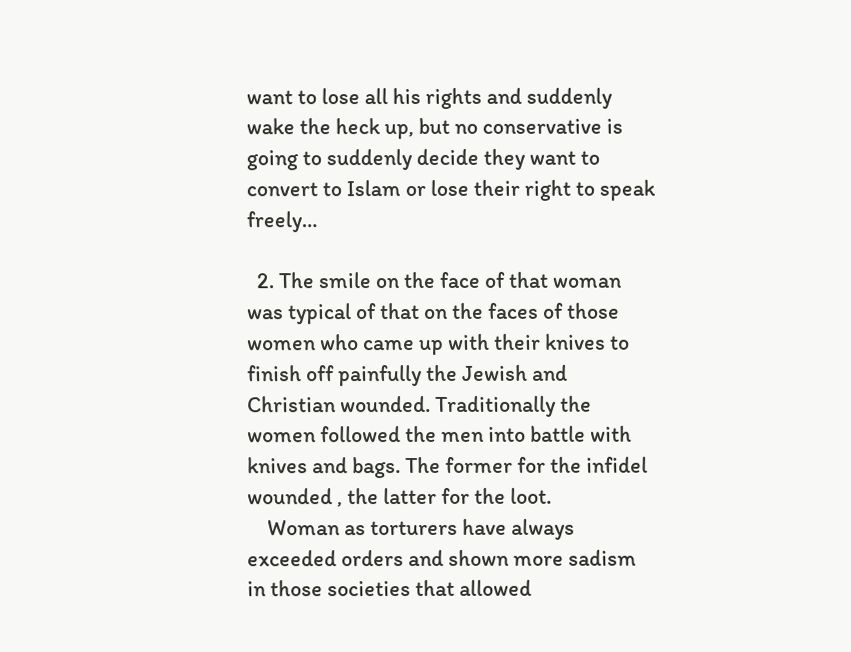want to lose all his rights and suddenly wake the heck up, but no conservative is going to suddenly decide they want to convert to Islam or lose their right to speak freely…

  2. The smile on the face of that woman was typical of that on the faces of those women who came up with their knives to finish off painfully the Jewish and Christian wounded. Traditionally the women followed the men into battle with knives and bags. The former for the infidel wounded , the latter for the loot.
    Woman as torturers have always exceeded orders and shown more sadism in those societies that allowed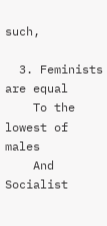such,

  3. Feminists are equal
    To the lowest of males
    And Socialist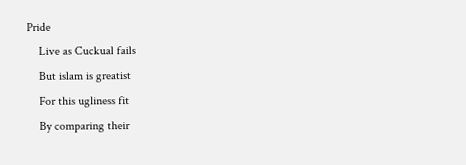Pride
    Live as Cuckual fails
    But islam is greatist
    For this ugliness fit
    By comparing their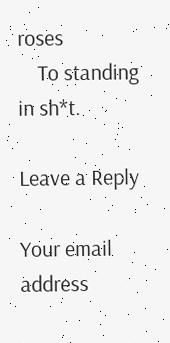roses
    To standing in sh*t.

Leave a Reply

Your email address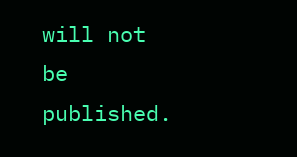will not be published.